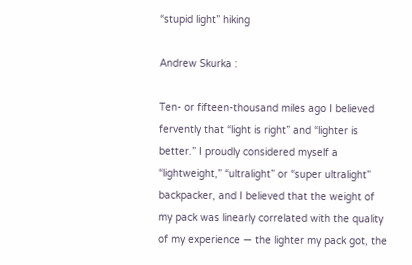“stupid light” hiking

Andrew Skurka :

Ten- or fifteen-thousand miles ago I believed fervently that “light is right” and “lighter is better.” I proudly considered myself a “lightweight,” “ultralight” or “super ultralight” backpacker, and I believed that the weight of my pack was linearly correlated with the quality of my experience — the lighter my pack got, the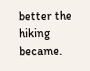better the hiking became.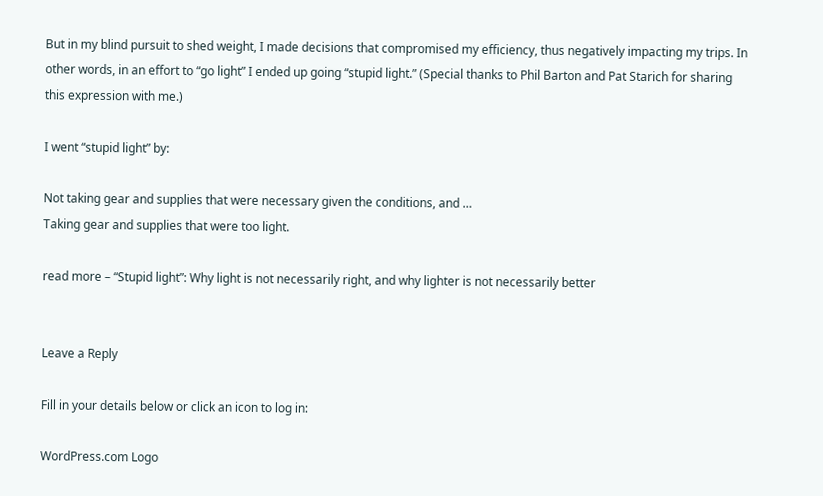But in my blind pursuit to shed weight, I made decisions that compromised my efficiency, thus negatively impacting my trips. In other words, in an effort to “go light” I ended up going “stupid light.” (Special thanks to Phil Barton and Pat Starich for sharing this expression with me.)

I went “stupid light” by:

Not taking gear and supplies that were necessary given the conditions, and …
Taking gear and supplies that were too light.

read more – “Stupid light”: Why light is not necessarily right, and why lighter is not necessarily better


Leave a Reply

Fill in your details below or click an icon to log in:

WordPress.com Logo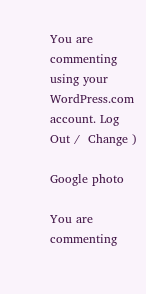You are commenting using your WordPress.com account. Log Out /  Change )

Google photo

You are commenting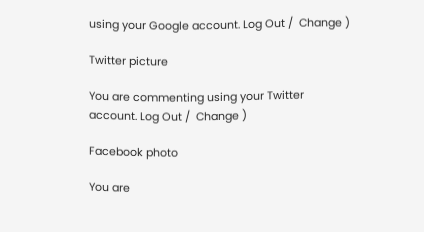using your Google account. Log Out /  Change )

Twitter picture

You are commenting using your Twitter account. Log Out /  Change )

Facebook photo

You are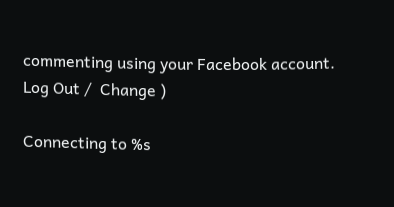commenting using your Facebook account. Log Out /  Change )

Connecting to %s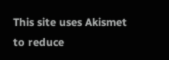This site uses Akismet to reduce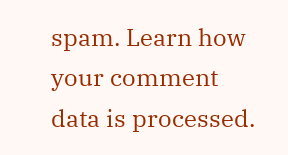spam. Learn how your comment data is processed.